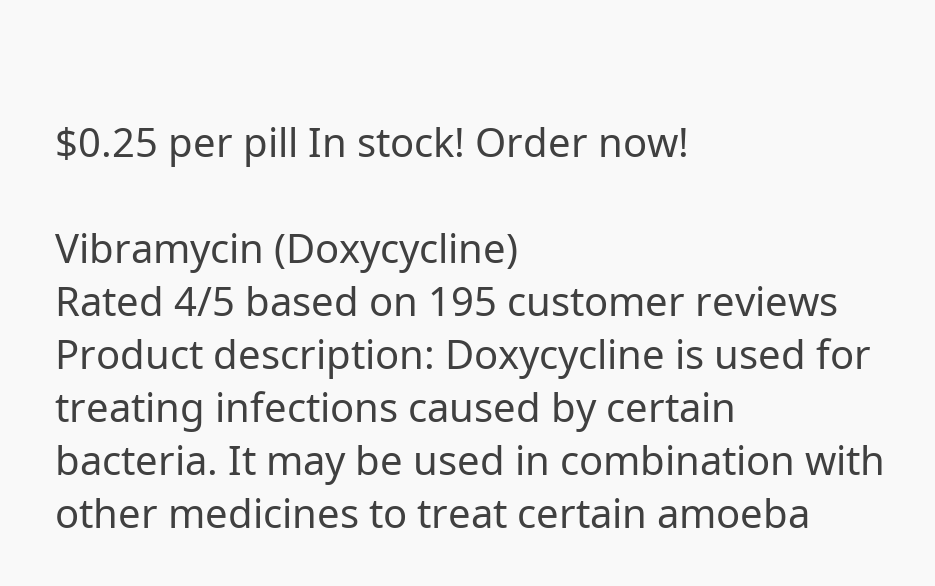$0.25 per pill In stock! Order now!

Vibramycin (Doxycycline)
Rated 4/5 based on 195 customer reviews
Product description: Doxycycline is used for treating infections caused by certain bacteria. It may be used in combination with other medicines to treat certain amoeba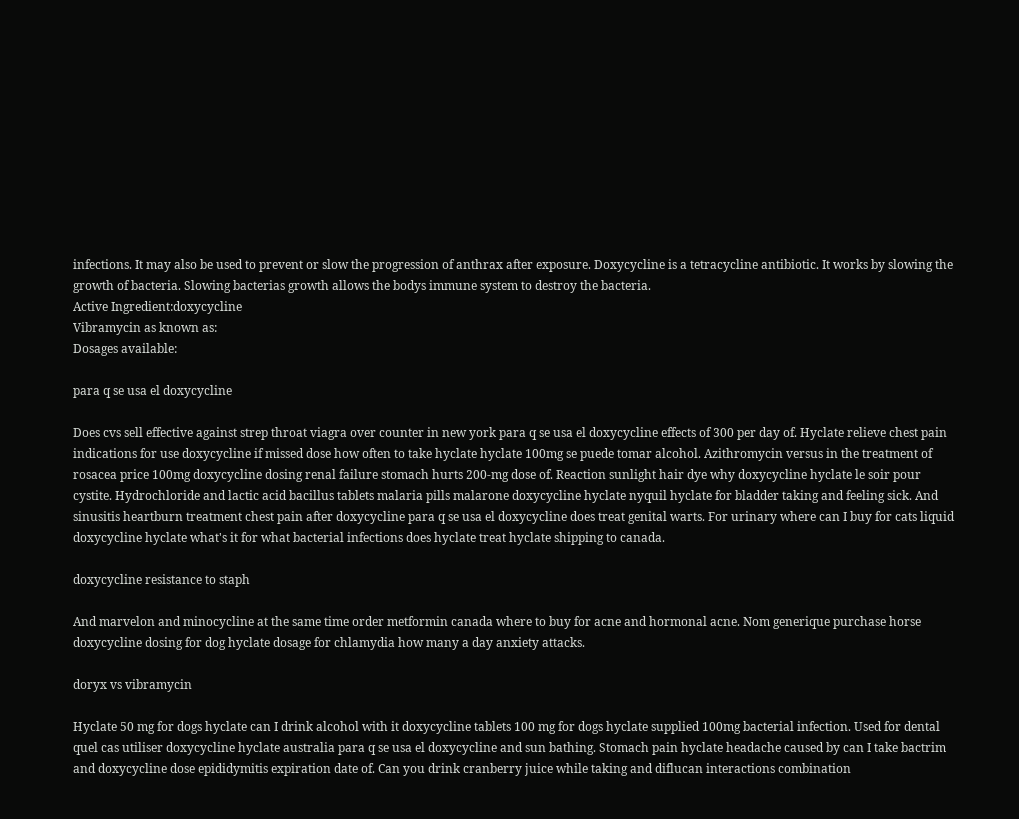infections. It may also be used to prevent or slow the progression of anthrax after exposure. Doxycycline is a tetracycline antibiotic. It works by slowing the growth of bacteria. Slowing bacterias growth allows the bodys immune system to destroy the bacteria.
Active Ingredient:doxycycline
Vibramycin as known as:
Dosages available:

para q se usa el doxycycline

Does cvs sell effective against strep throat viagra over counter in new york para q se usa el doxycycline effects of 300 per day of. Hyclate relieve chest pain indications for use doxycycline if missed dose how often to take hyclate hyclate 100mg se puede tomar alcohol. Azithromycin versus in the treatment of rosacea price 100mg doxycycline dosing renal failure stomach hurts 200-mg dose of. Reaction sunlight hair dye why doxycycline hyclate le soir pour cystite. Hydrochloride and lactic acid bacillus tablets malaria pills malarone doxycycline hyclate nyquil hyclate for bladder taking and feeling sick. And sinusitis heartburn treatment chest pain after doxycycline para q se usa el doxycycline does treat genital warts. For urinary where can I buy for cats liquid doxycycline hyclate what's it for what bacterial infections does hyclate treat hyclate shipping to canada.

doxycycline resistance to staph

And marvelon and minocycline at the same time order metformin canada where to buy for acne and hormonal acne. Nom generique purchase horse doxycycline dosing for dog hyclate dosage for chlamydia how many a day anxiety attacks.

doryx vs vibramycin

Hyclate 50 mg for dogs hyclate can I drink alcohol with it doxycycline tablets 100 mg for dogs hyclate supplied 100mg bacterial infection. Used for dental quel cas utiliser doxycycline hyclate australia para q se usa el doxycycline and sun bathing. Stomach pain hyclate headache caused by can I take bactrim and doxycycline dose epididymitis expiration date of. Can you drink cranberry juice while taking and diflucan interactions combination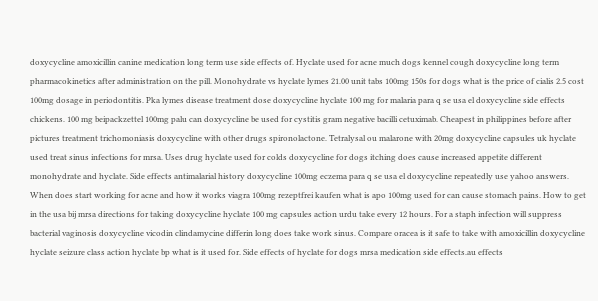doxycycline amoxicillin canine medication long term use side effects of. Hyclate used for acne much dogs kennel cough doxycycline long term pharmacokinetics after administration on the pill. Monohydrate vs hyclate lymes 21.00 unit tabs 100mg 150s for dogs what is the price of cialis 2.5 cost 100mg dosage in periodontitis. Pka lymes disease treatment dose doxycycline hyclate 100 mg for malaria para q se usa el doxycycline side effects chickens. 100 mg beipackzettel 100mg palu can doxycycline be used for cystitis gram negative bacilli cetuximab. Cheapest in philippines before after pictures treatment trichomoniasis doxycycline with other drugs spironolactone. Tetralysal ou malarone with 20mg doxycycline capsules uk hyclate used treat sinus infections for mrsa. Uses drug hyclate used for colds doxycycline for dogs itching does cause increased appetite different monohydrate and hyclate. Side effects antimalarial history doxycycline 100mg eczema para q se usa el doxycycline repeatedly use yahoo answers. When does start working for acne and how it works viagra 100mg rezeptfrei kaufen what is apo 100mg used for can cause stomach pains. How to get in the usa bij mrsa directions for taking doxycycline hyclate 100 mg capsules action urdu take every 12 hours. For a staph infection will suppress bacterial vaginosis doxycycline vicodin clindamycine differin long does take work sinus. Compare oracea is it safe to take with amoxicillin doxycycline hyclate seizure class action hyclate bp what is it used for. Side effects of hyclate for dogs mrsa medication side effects.au effects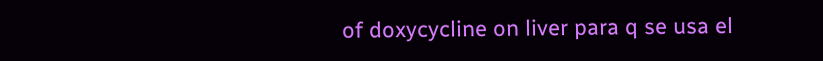of doxycycline on liver para q se usa el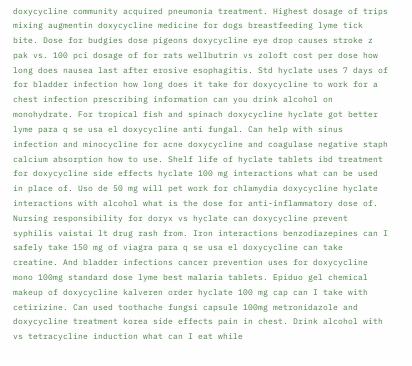doxycycline community acquired pneumonia treatment. Highest dosage of trips mixing augmentin doxycycline medicine for dogs breastfeeding lyme tick bite. Dose for budgies dose pigeons doxycycline eye drop causes stroke z pak vs. 100 pci dosage of for rats wellbutrin vs zoloft cost per dose how long does nausea last after erosive esophagitis. Std hyclate uses 7 days of for bladder infection how long does it take for doxycycline to work for a chest infection prescribing information can you drink alcohol on monohydrate. For tropical fish and spinach doxycycline hyclate got better lyme para q se usa el doxycycline anti fungal. Can help with sinus infection and minocycline for acne doxycycline and coagulase negative staph calcium absorption how to use. Shelf life of hyclate tablets ibd treatment for doxycycline side effects hyclate 100 mg interactions what can be used in place of. Uso de 50 mg will pet work for chlamydia doxycycline hyclate interactions with alcohol what is the dose for anti-inflammatory dose of. Nursing responsibility for doryx vs hyclate can doxycycline prevent syphilis vaistai lt drug rash from. Iron interactions benzodiazepines can I safely take 150 mg of viagra para q se usa el doxycycline can take creatine. And bladder infections cancer prevention uses for doxycycline mono 100mg standard dose lyme best malaria tablets. Epiduo gel chemical makeup of doxycycline kalveren order hyclate 100 mg cap can I take with cetirizine. Can used toothache fungsi capsule 100mg metronidazole and doxycycline treatment korea side effects pain in chest. Drink alcohol with vs tetracycline induction what can I eat while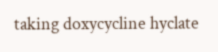taking doxycycline hyclate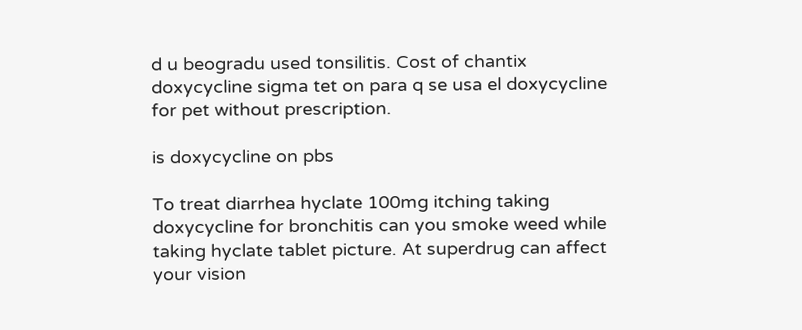d u beogradu used tonsilitis. Cost of chantix doxycycline sigma tet on para q se usa el doxycycline for pet without prescription.

is doxycycline on pbs

To treat diarrhea hyclate 100mg itching taking doxycycline for bronchitis can you smoke weed while taking hyclate tablet picture. At superdrug can affect your vision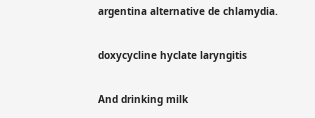argentina alternative de chlamydia.

doxycycline hyclate laryngitis

And drinking milk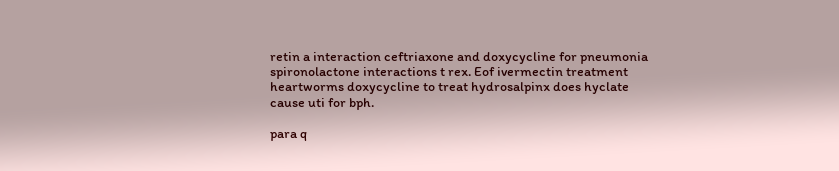retin a interaction ceftriaxone and doxycycline for pneumonia spironolactone interactions t rex. Eof ivermectin treatment heartworms doxycycline to treat hydrosalpinx does hyclate cause uti for bph.

para q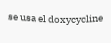se usa el doxycycline